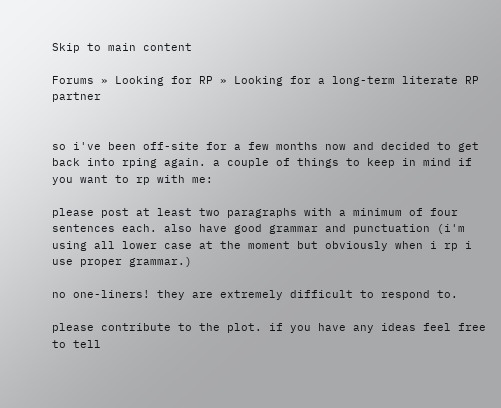Skip to main content

Forums » Looking for RP » Looking for a long-term literate RP partner


so i've been off-site for a few months now and decided to get back into rping again. a couple of things to keep in mind if you want to rp with me:

please post at least two paragraphs with a minimum of four sentences each. also have good grammar and punctuation (i'm using all lower case at the moment but obviously when i rp i use proper grammar.)

no one-liners! they are extremely difficult to respond to.

please contribute to the plot. if you have any ideas feel free to tell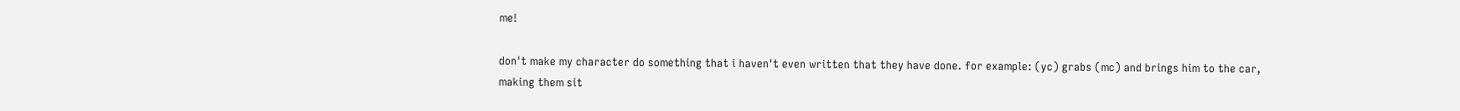me!

don't make my character do something that i haven't even written that they have done. for example: (yc) grabs (mc) and brings him to the car, making them sit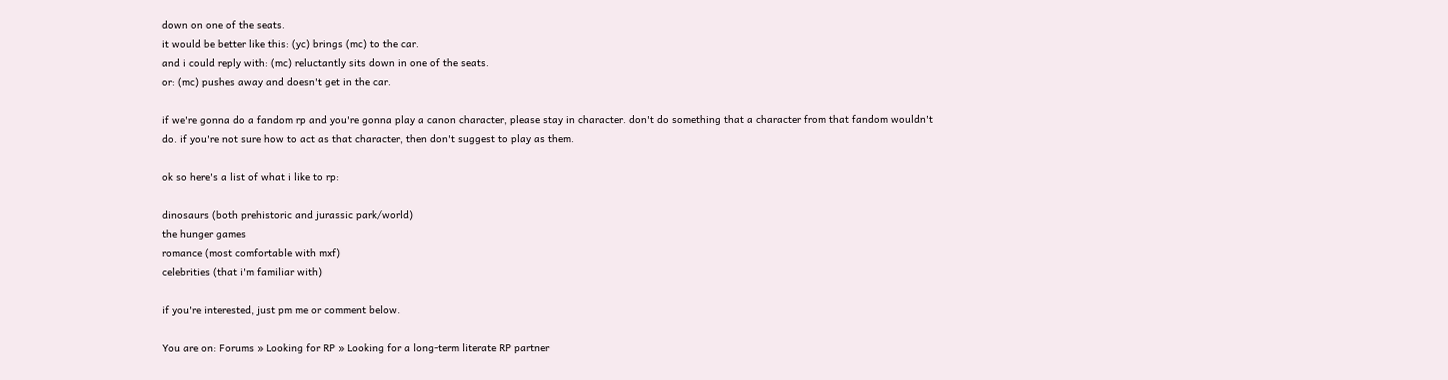down on one of the seats.
it would be better like this: (yc) brings (mc) to the car.
and i could reply with: (mc) reluctantly sits down in one of the seats.
or: (mc) pushes away and doesn't get in the car.

if we're gonna do a fandom rp and you're gonna play a canon character, please stay in character. don't do something that a character from that fandom wouldn't do. if you're not sure how to act as that character, then don't suggest to play as them.

ok so here's a list of what i like to rp:

dinosaurs (both prehistoric and jurassic park/world)
the hunger games
romance (most comfortable with mxf)
celebrities (that i'm familiar with)

if you're interested, just pm me or comment below.

You are on: Forums » Looking for RP » Looking for a long-term literate RP partner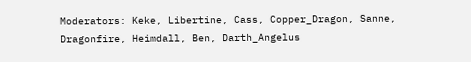Moderators: Keke, Libertine, Cass, Copper_Dragon, Sanne, Dragonfire, Heimdall, Ben, Darth_Angelus